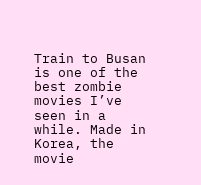Train to Busan is one of the best zombie movies I’ve seen in a while. Made in Korea, the movie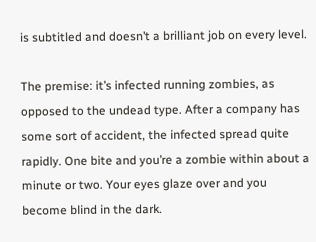is subtitled and doesn’t a brilliant job on every level.

The premise: it’s infected running zombies, as opposed to the undead type. After a company has some sort of accident, the infected spread quite rapidly. One bite and you’re a zombie within about a minute or two. Your eyes glaze over and you become blind in the dark.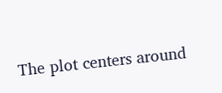The plot centers around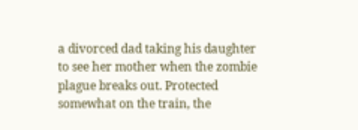a divorced dad taking his daughter to see her mother when the zombie plague breaks out. Protected somewhat on the train, the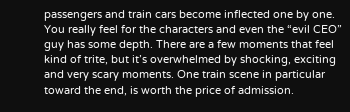passengers and train cars become inflected one by one. You really feel for the characters and even the “evil CEO” guy has some depth. There are a few moments that feel kind of trite, but it’s overwhelmed by shocking, exciting and very scary moments. One train scene in particular toward the end, is worth the price of admission.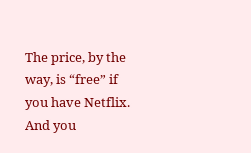The price, by the way, is “free” if you have Netflix. And you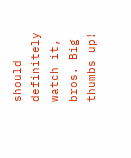should definitely watch it, bros. Big thumbs up!